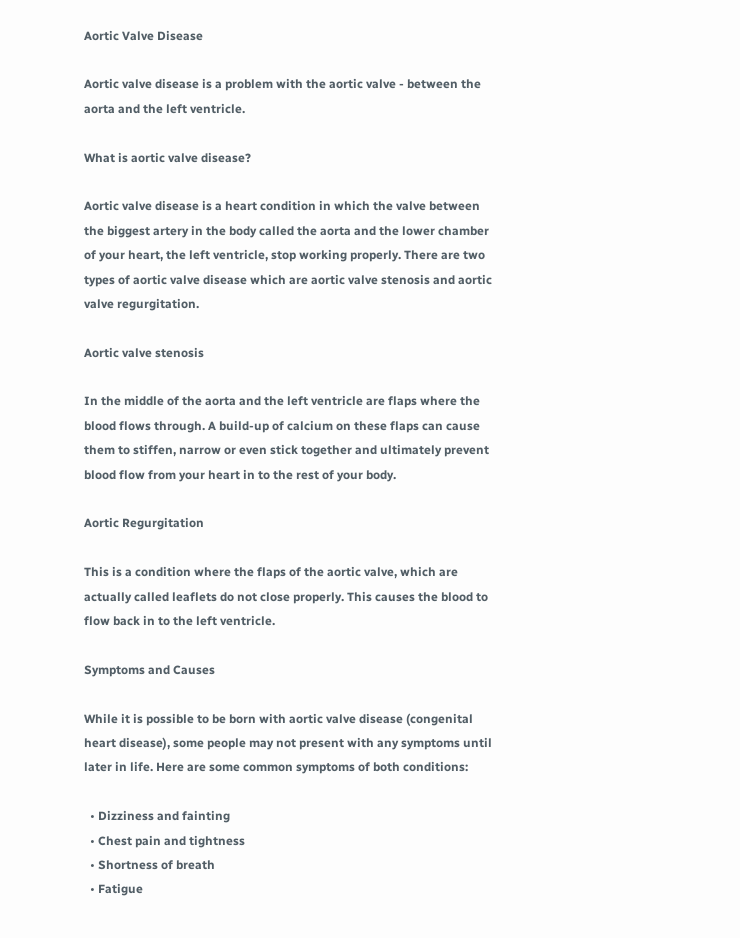Aortic Valve Disease

Aortic valve disease is a problem with the aortic valve - between the aorta and the left ventricle.

What is aortic valve disease?

Aortic valve disease is a heart condition in which the valve between the biggest artery in the body called the aorta and the lower chamber of your heart, the left ventricle, stop working properly. There are two types of aortic valve disease which are aortic valve stenosis and aortic valve regurgitation.

Aortic valve stenosis

In the middle of the aorta and the left ventricle are flaps where the blood flows through. A build-up of calcium on these flaps can cause them to stiffen, narrow or even stick together and ultimately prevent blood flow from your heart in to the rest of your body.

Aortic Regurgitation

This is a condition where the flaps of the aortic valve, which are actually called leaflets do not close properly. This causes the blood to flow back in to the left ventricle.

Symptoms and Causes

While it is possible to be born with aortic valve disease (congenital heart disease), some people may not present with any symptoms until later in life. Here are some common symptoms of both conditions:

  • Dizziness and fainting
  • Chest pain and tightness
  • Shortness of breath
  • Fatigue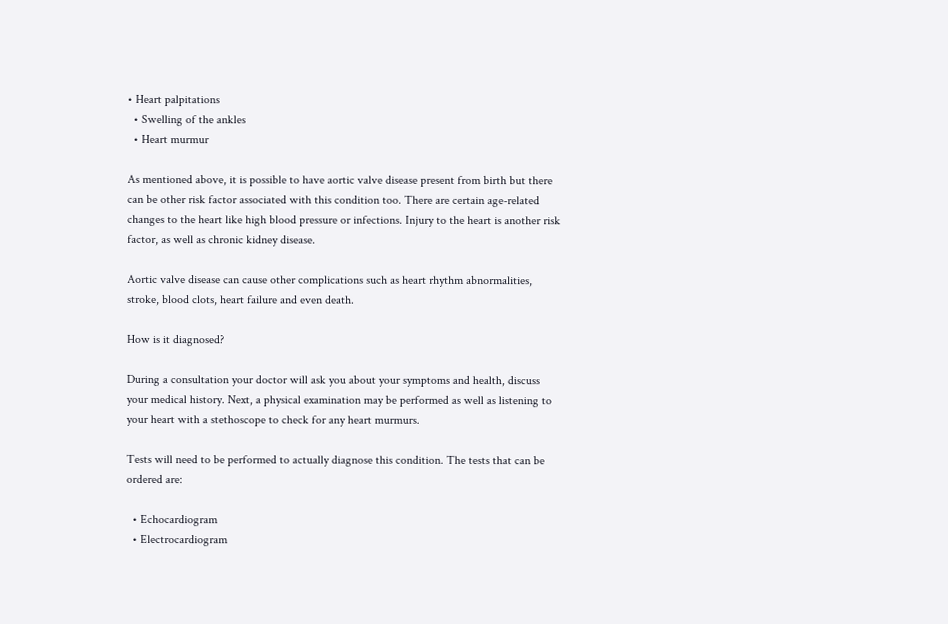• Heart palpitations
  • Swelling of the ankles
  • Heart murmur

As mentioned above, it is possible to have aortic valve disease present from birth but there can be other risk factor associated with this condition too. There are certain age-related changes to the heart like high blood pressure or infections. Injury to the heart is another risk factor, as well as chronic kidney disease.

Aortic valve disease can cause other complications such as heart rhythm abnormalities, stroke, blood clots, heart failure and even death.

How is it diagnosed?

During a consultation your doctor will ask you about your symptoms and health, discuss your medical history. Next, a physical examination may be performed as well as listening to your heart with a stethoscope to check for any heart murmurs.

Tests will need to be performed to actually diagnose this condition. The tests that can be ordered are:

  • Echocardiogram
  • Electrocardiogram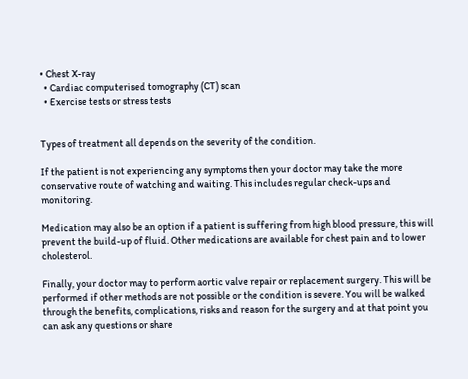• Chest X-ray
  • Cardiac computerised tomography (CT) scan
  • Exercise tests or stress tests


Types of treatment all depends on the severity of the condition.

If the patient is not experiencing any symptoms then your doctor may take the more conservative route of watching and waiting. This includes regular check-ups and monitoring.

Medication may also be an option if a patient is suffering from high blood pressure, this will prevent the build-up of fluid. Other medications are available for chest pain and to lower cholesterol.

Finally, your doctor may to perform aortic valve repair or replacement surgery. This will be performed if other methods are not possible or the condition is severe. You will be walked through the benefits, complications, risks and reason for the surgery and at that point you can ask any questions or share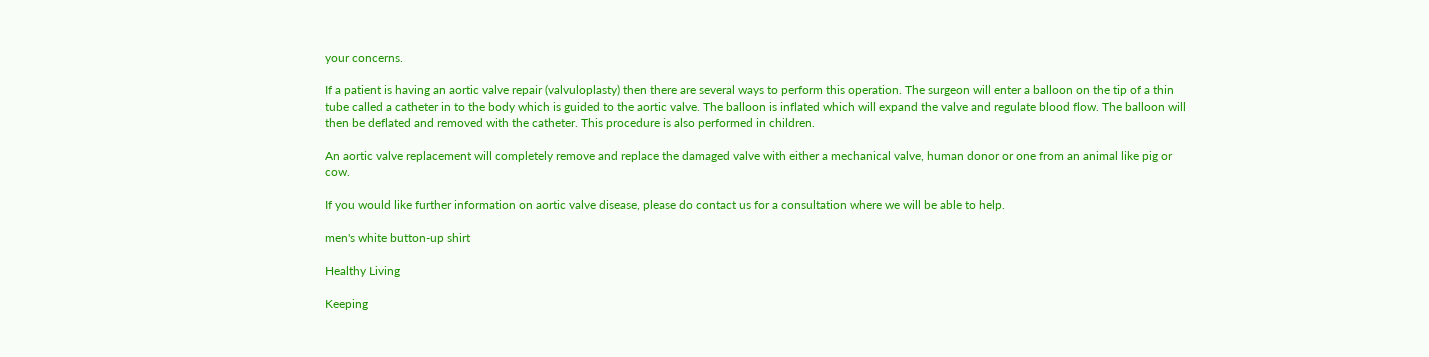your concerns.

If a patient is having an aortic valve repair (valvuloplasty) then there are several ways to perform this operation. The surgeon will enter a balloon on the tip of a thin tube called a catheter in to the body which is guided to the aortic valve. The balloon is inflated which will expand the valve and regulate blood flow. The balloon will then be deflated and removed with the catheter. This procedure is also performed in children.

An aortic valve replacement will completely remove and replace the damaged valve with either a mechanical valve, human donor or one from an animal like pig or cow.

If you would like further information on aortic valve disease, please do contact us for a consultation where we will be able to help.

men's white button-up shirt

Healthy Living

Keeping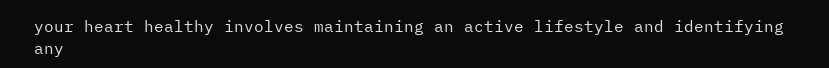your heart healthy involves maintaining an active lifestyle and identifying any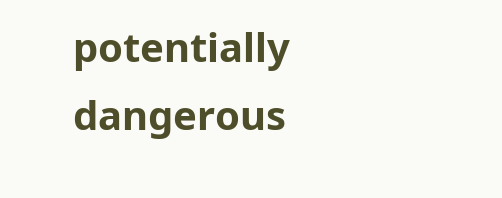potentially dangerous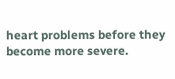heart problems before they become more severe.